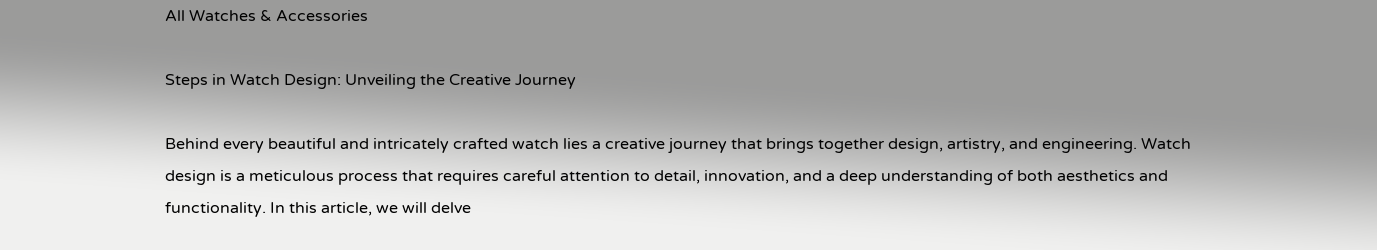All Watches & Accessories

Steps in Watch Design: Unveiling the Creative Journey

Behind every beautiful and intricately crafted watch lies a creative journey that brings together design, artistry, and engineering. Watch design is a meticulous process that requires careful attention to detail, innovation, and a deep understanding of both aesthetics and functionality. In this article, we will delve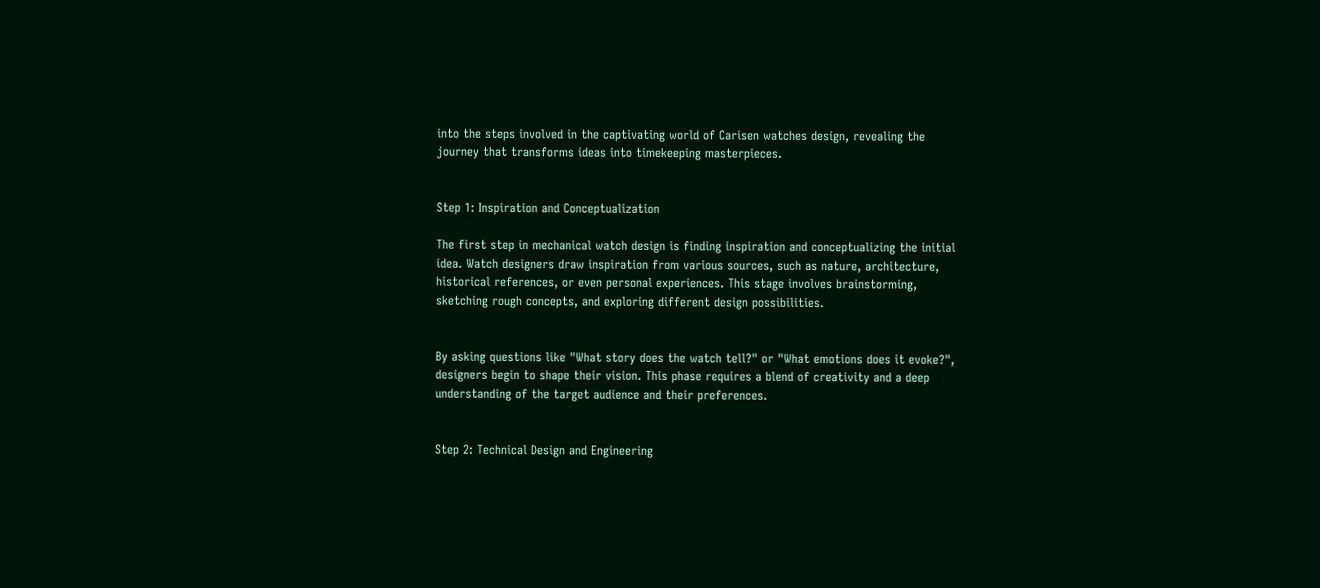into the steps involved in the captivating world of Carisen watches design, revealing the journey that transforms ideas into timekeeping masterpieces.


Step 1: Inspiration and Conceptualization

The first step in mechanical watch design is finding inspiration and conceptualizing the initial idea. Watch designers draw inspiration from various sources, such as nature, architecture, historical references, or even personal experiences. This stage involves brainstorming, sketching rough concepts, and exploring different design possibilities.


By asking questions like "What story does the watch tell?" or "What emotions does it evoke?", designers begin to shape their vision. This phase requires a blend of creativity and a deep understanding of the target audience and their preferences.


Step 2: Technical Design and Engineering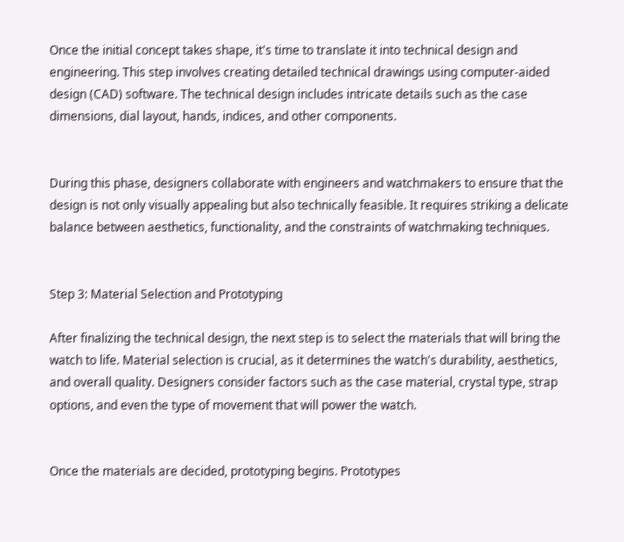Once the initial concept takes shape, it's time to translate it into technical design and engineering. This step involves creating detailed technical drawings using computer-aided design (CAD) software. The technical design includes intricate details such as the case dimensions, dial layout, hands, indices, and other components.


During this phase, designers collaborate with engineers and watchmakers to ensure that the design is not only visually appealing but also technically feasible. It requires striking a delicate balance between aesthetics, functionality, and the constraints of watchmaking techniques.


Step 3: Material Selection and Prototyping

After finalizing the technical design, the next step is to select the materials that will bring the watch to life. Material selection is crucial, as it determines the watch's durability, aesthetics, and overall quality. Designers consider factors such as the case material, crystal type, strap options, and even the type of movement that will power the watch.


Once the materials are decided, prototyping begins. Prototypes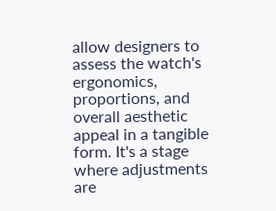allow designers to assess the watch's ergonomics, proportions, and overall aesthetic appeal in a tangible form. It's a stage where adjustments are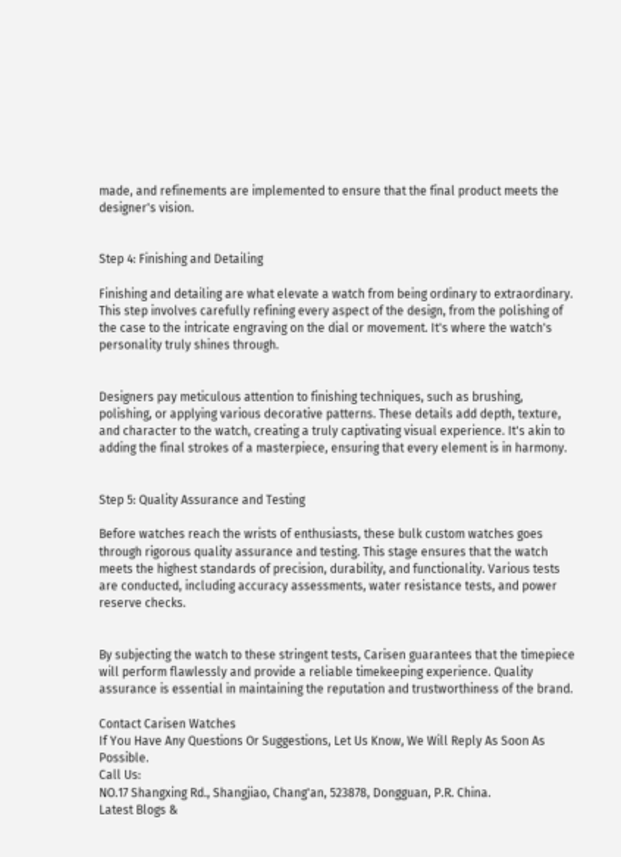made, and refinements are implemented to ensure that the final product meets the designer's vision.


Step 4: Finishing and Detailing

Finishing and detailing are what elevate a watch from being ordinary to extraordinary. This step involves carefully refining every aspect of the design, from the polishing of the case to the intricate engraving on the dial or movement. It's where the watch's personality truly shines through.


Designers pay meticulous attention to finishing techniques, such as brushing, polishing, or applying various decorative patterns. These details add depth, texture, and character to the watch, creating a truly captivating visual experience. It's akin to adding the final strokes of a masterpiece, ensuring that every element is in harmony.


Step 5: Quality Assurance and Testing

Before watches reach the wrists of enthusiasts, these bulk custom watches goes through rigorous quality assurance and testing. This stage ensures that the watch meets the highest standards of precision, durability, and functionality. Various tests are conducted, including accuracy assessments, water resistance tests, and power reserve checks.


By subjecting the watch to these stringent tests, Carisen guarantees that the timepiece will perform flawlessly and provide a reliable timekeeping experience. Quality assurance is essential in maintaining the reputation and trustworthiness of the brand.

Contact Carisen Watches
If You Have Any Questions Or Suggestions, Let Us Know, We Will Reply As Soon As Possible.
Call Us:
NO.17 Shangxing Rd., Shangjiao, Chang'an, 523878, Dongguan, P.R. China.
Latest Blogs &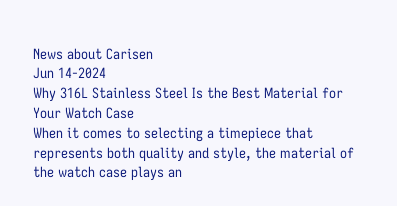News about Carisen
Jun 14-2024
Why 316L Stainless Steel Is the Best Material for Your Watch Case
When it comes to selecting a timepiece that represents both quality and style, the material of the watch case plays an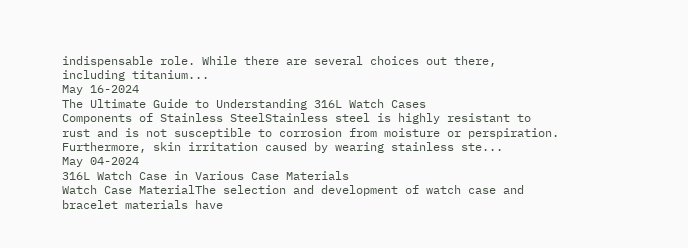indispensable role. While there are several choices out there, including titanium...
May 16-2024
The Ultimate Guide to Understanding 316L Watch Cases
Components of Stainless SteelStainless steel is highly resistant to rust and is not susceptible to corrosion from moisture or perspiration. Furthermore, skin irritation caused by wearing stainless ste...
May 04-2024
316L Watch Case in Various Case Materials
Watch Case MaterialThe selection and development of watch case and bracelet materials have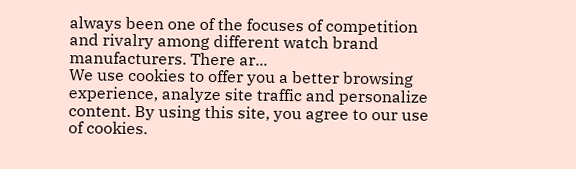always been one of the focuses of competition and rivalry among different watch brand manufacturers. There ar...
We use cookies to offer you a better browsing experience, analyze site traffic and personalize content. By using this site, you agree to our use of cookies.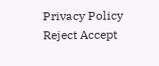Privacy Policy
Reject Accept